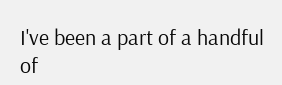I've been a part of a handful of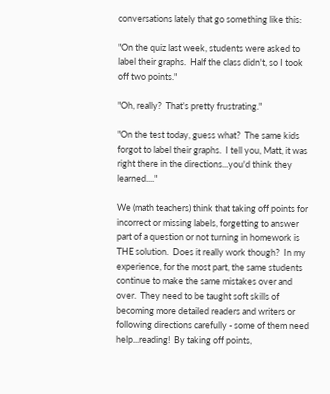conversations lately that go something like this:

"On the quiz last week, students were asked to label their graphs.  Half the class didn't, so I took off two points."

"Oh, really?  That's pretty frustrating."

"On the test today, guess what?  The same kids forgot to label their graphs.  I tell you, Matt, it was right there in the directions...you'd think they learned...."

We (math teachers) think that taking off points for incorrect or missing labels, forgetting to answer part of a question or not turning in homework is THE solution.  Does it really work though?  In my experience, for the most part, the same students continue to make the same mistakes over and over.  They need to be taught soft skills of becoming more detailed readers and writers or following directions carefully - some of them need help...reading!  By taking off points,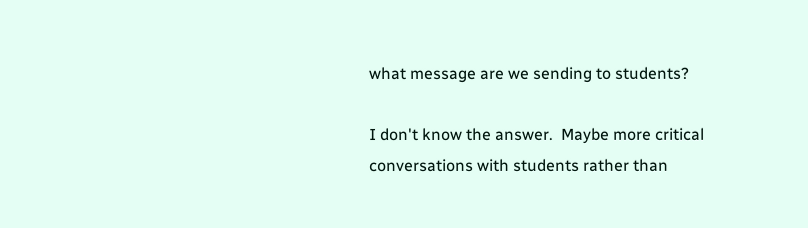what message are we sending to students?

I don't know the answer.  Maybe more critical conversations with students rather than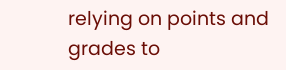relying on points and grades to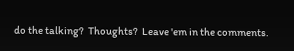do the talking?  Thoughts?  Leave 'em in the comments.